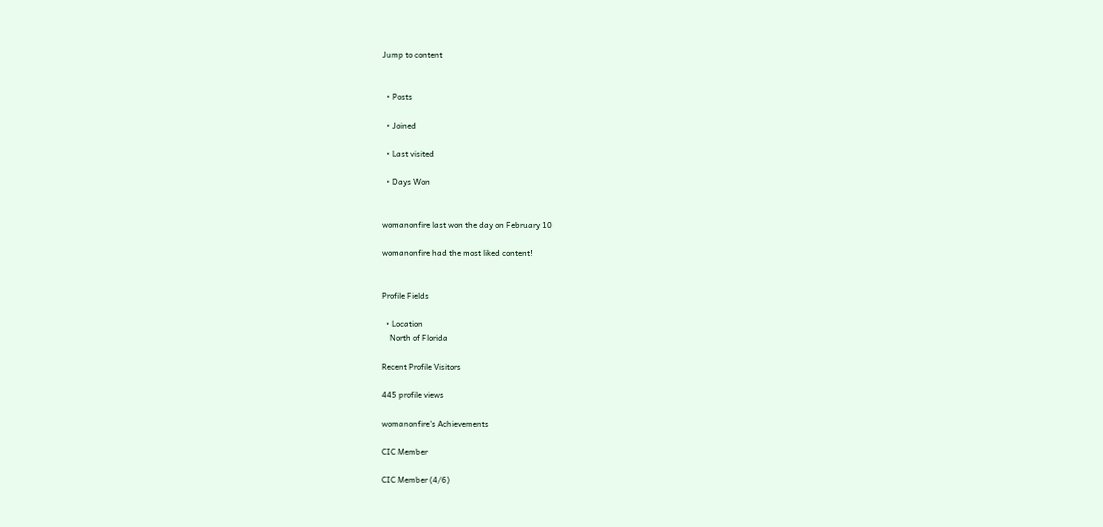Jump to content


  • Posts

  • Joined

  • Last visited

  • Days Won


womanonfire last won the day on February 10

womanonfire had the most liked content!


Profile Fields

  • Location
    North of Florida

Recent Profile Visitors

445 profile views

womanonfire's Achievements

CIC Member

CIC Member (4/6)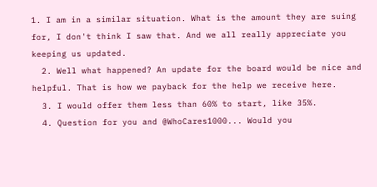1. I am in a similar situation. What is the amount they are suing for, I don't think I saw that. And we all really appreciate you keeping us updated.
  2. Well what happened? An update for the board would be nice and helpful. That is how we payback for the help we receive here.
  3. I would offer them less than 60% to start, like 35%.
  4. Question for you and @WhoCares1000... Would you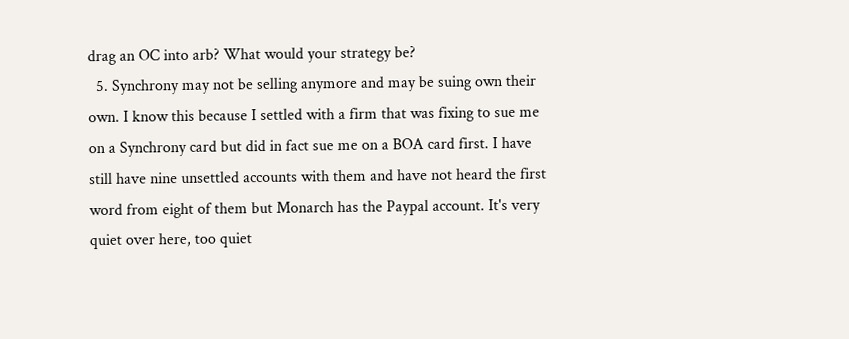drag an OC into arb? What would your strategy be?
  5. Synchrony may not be selling anymore and may be suing own their own. I know this because I settled with a firm that was fixing to sue me on a Synchrony card but did in fact sue me on a BOA card first. I have still have nine unsettled accounts with them and have not heard the first word from eight of them but Monarch has the Paypal account. It's very quiet over here, too quiet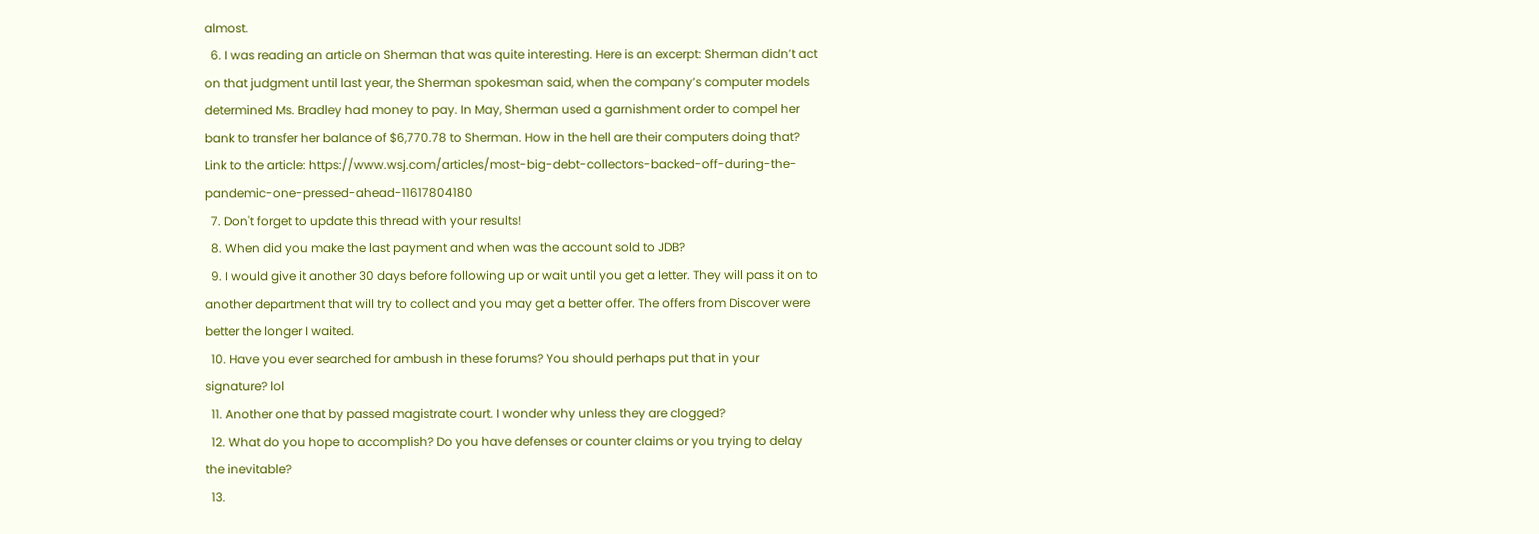almost.
  6. I was reading an article on Sherman that was quite interesting. Here is an excerpt: Sherman didn’t act on that judgment until last year, the Sherman spokesman said, when the company’s computer models determined Ms. Bradley had money to pay. In May, Sherman used a garnishment order to compel her bank to transfer her balance of $6,770.78 to Sherman. How in the hell are their computers doing that? Link to the article: https://www.wsj.com/articles/most-big-debt-collectors-backed-off-during-the-pandemic-one-pressed-ahead-11617804180
  7. Don't forget to update this thread with your results!
  8. When did you make the last payment and when was the account sold to JDB?
  9. I would give it another 30 days before following up or wait until you get a letter. They will pass it on to another department that will try to collect and you may get a better offer. The offers from Discover were better the longer I waited.
  10. Have you ever searched for ambush in these forums? You should perhaps put that in your signature? lol
  11. Another one that by passed magistrate court. I wonder why unless they are clogged?
  12. What do you hope to accomplish? Do you have defenses or counter claims or you trying to delay the inevitable?
  13.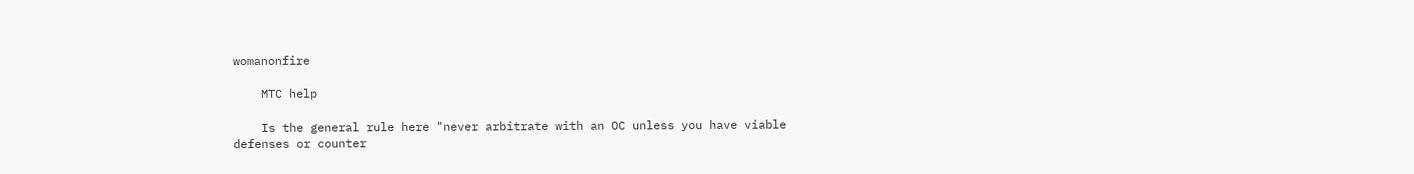womanonfire

    MTC help

    Is the general rule here "never arbitrate with an OC unless you have viable defenses or counter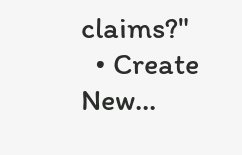claims?"
  • Create New...